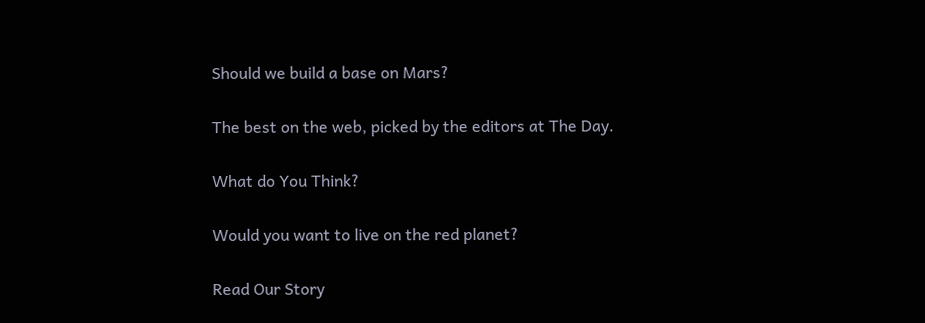Should we build a base on Mars?

The best on the web, picked by the editors at The Day.

What do You Think?

Would you want to live on the red planet?

Read Our Story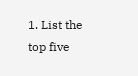1. List the top five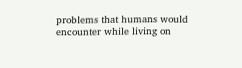problems that humans would encounter while living on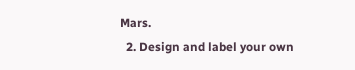Mars.
  2. Design and label your own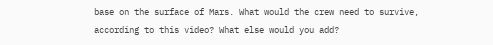base on the surface of Mars. What would the crew need to survive, according to this video? What else would you add?